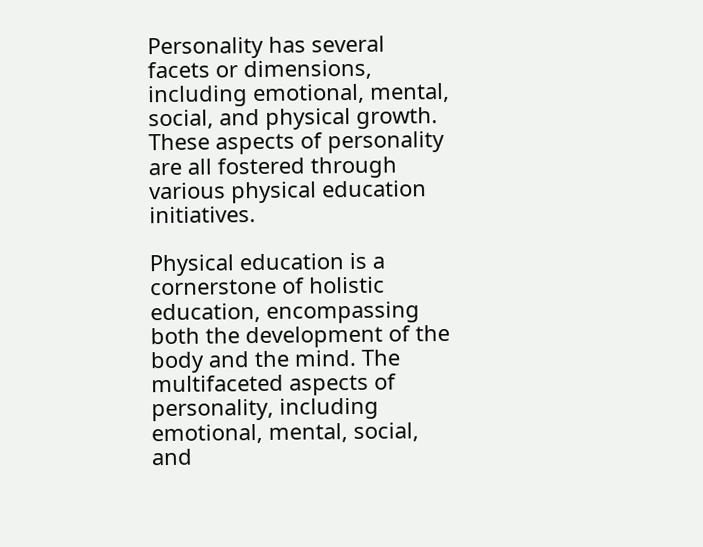Personality has several facets or dimensions, including emotional, mental, social, and physical growth. These aspects of personality are all fostered through various physical education initiatives.

Physical education is a cornerstone of holistic education, encompassing both the development of the body and the mind. The multifaceted aspects of personality, including emotional, mental, social, and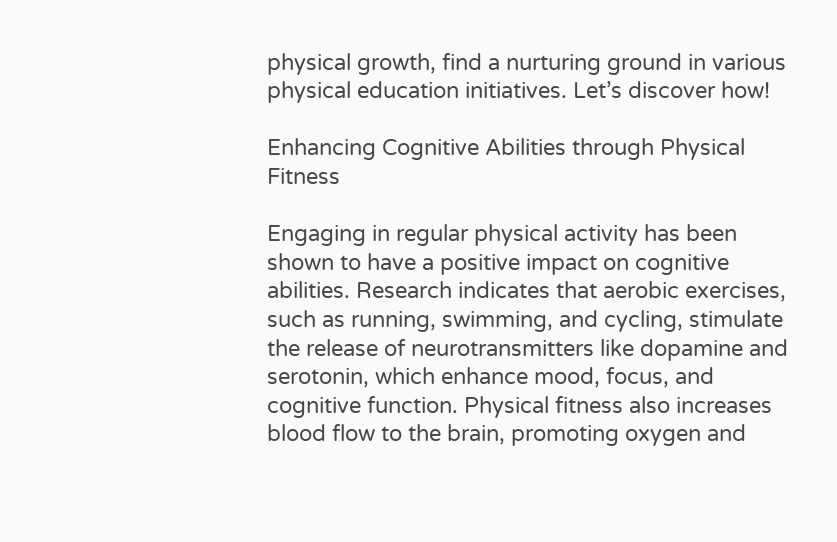physical growth, find a nurturing ground in various physical education initiatives. Let’s discover how!

Enhancing Cognitive Abilities through Physical Fitness

Engaging in regular physical activity has been shown to have a positive impact on cognitive abilities. Research indicates that aerobic exercises, such as running, swimming, and cycling, stimulate the release of neurotransmitters like dopamine and serotonin, which enhance mood, focus, and cognitive function. Physical fitness also increases blood flow to the brain, promoting oxygen and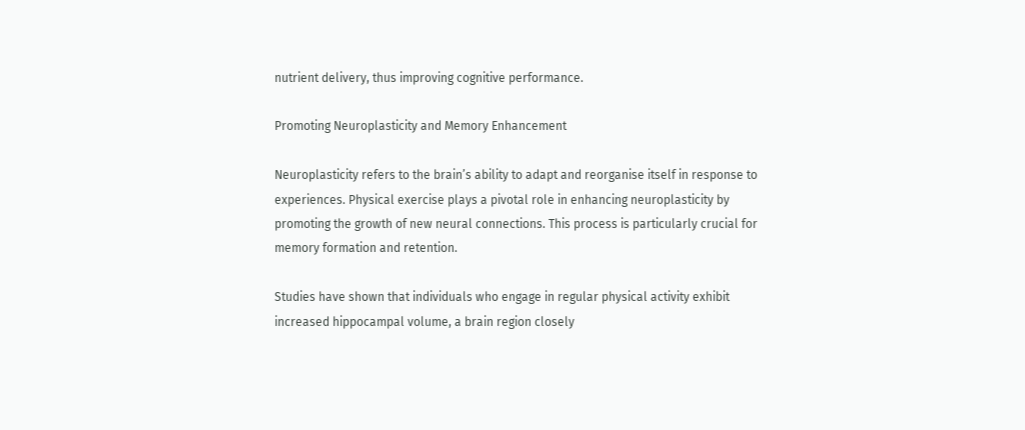nutrient delivery, thus improving cognitive performance.

Promoting Neuroplasticity and Memory Enhancement

Neuroplasticity refers to the brain’s ability to adapt and reorganise itself in response to experiences. Physical exercise plays a pivotal role in enhancing neuroplasticity by promoting the growth of new neural connections. This process is particularly crucial for memory formation and retention.

Studies have shown that individuals who engage in regular physical activity exhibit increased hippocampal volume, a brain region closely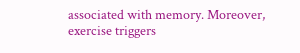associated with memory. Moreover, exercise triggers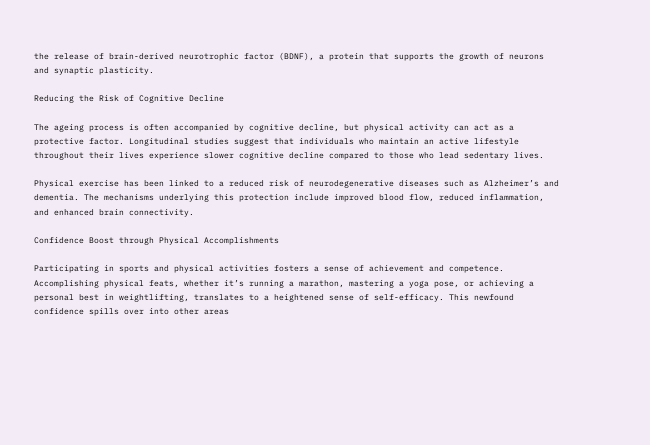the release of brain-derived neurotrophic factor (BDNF), a protein that supports the growth of neurons and synaptic plasticity.

Reducing the Risk of Cognitive Decline

The ageing process is often accompanied by cognitive decline, but physical activity can act as a protective factor. Longitudinal studies suggest that individuals who maintain an active lifestyle throughout their lives experience slower cognitive decline compared to those who lead sedentary lives.

Physical exercise has been linked to a reduced risk of neurodegenerative diseases such as Alzheimer’s and dementia. The mechanisms underlying this protection include improved blood flow, reduced inflammation, and enhanced brain connectivity.

Confidence Boost through Physical Accomplishments

Participating in sports and physical activities fosters a sense of achievement and competence. Accomplishing physical feats, whether it’s running a marathon, mastering a yoga pose, or achieving a personal best in weightlifting, translates to a heightened sense of self-efficacy. This newfound confidence spills over into other areas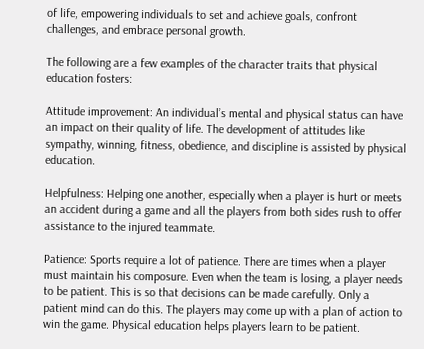of life, empowering individuals to set and achieve goals, confront challenges, and embrace personal growth.

The following are a few examples of the character traits that physical education fosters:

Attitude improvement: An individual’s mental and physical status can have an impact on their quality of life. The development of attitudes like sympathy, winning, fitness, obedience, and discipline is assisted by physical education.

Helpfulness: Helping one another, especially when a player is hurt or meets an accident during a game and all the players from both sides rush to offer assistance to the injured teammate.

Patience: Sports require a lot of patience. There are times when a player must maintain his composure. Even when the team is losing, a player needs to be patient. This is so that decisions can be made carefully. Only a patient mind can do this. The players may come up with a plan of action to win the game. Physical education helps players learn to be patient.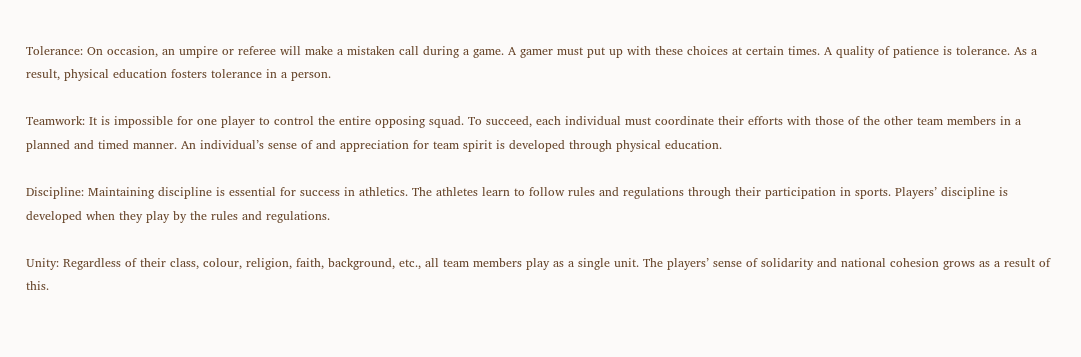Tolerance: On occasion, an umpire or referee will make a mistaken call during a game. A gamer must put up with these choices at certain times. A quality of patience is tolerance. As a result, physical education fosters tolerance in a person.

Teamwork: It is impossible for one player to control the entire opposing squad. To succeed, each individual must coordinate their efforts with those of the other team members in a planned and timed manner. An individual’s sense of and appreciation for team spirit is developed through physical education.

Discipline: Maintaining discipline is essential for success in athletics. The athletes learn to follow rules and regulations through their participation in sports. Players’ discipline is developed when they play by the rules and regulations.

Unity: Regardless of their class, colour, religion, faith, background, etc., all team members play as a single unit. The players’ sense of solidarity and national cohesion grows as a result of this.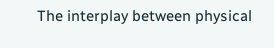The interplay between physical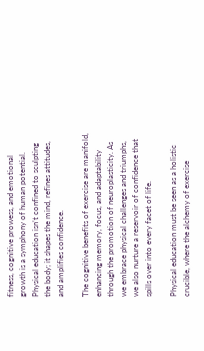fitness, cognitive prowess, and emotional growth is a symphony of human potential. Physical education isn’t confined to sculpting the body; it shapes the mind, refines attitudes, and amplifies confidence.

The cognitive benefits of exercise are manifold, enhancing memory, focus, and adaptability through the promotion of neuroplasticity. As we embrace physical challenges and triumphs, we also nurture a reservoir of confidence that spills over into every facet of life.

Physical education must be seen as a holistic crucible, where the alchemy of exercise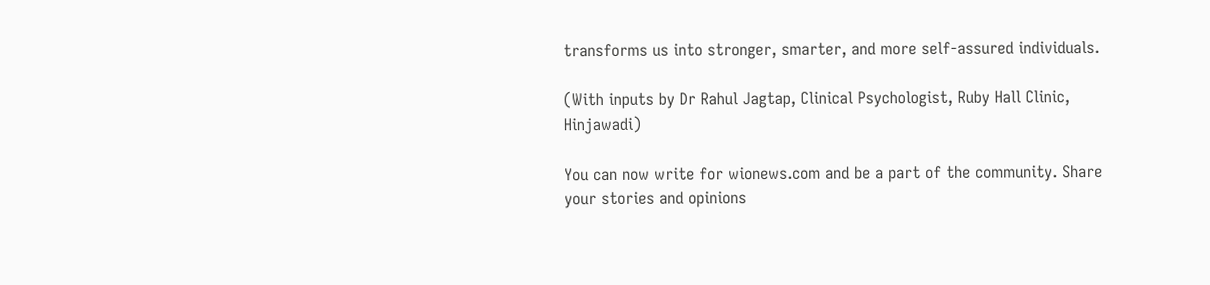transforms us into stronger, smarter, and more self-assured individuals.

(With inputs by Dr Rahul Jagtap, Clinical Psychologist, Ruby Hall Clinic, Hinjawadi)

You can now write for wionews.com and be a part of the community. Share your stories and opinions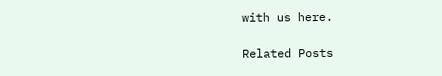with us here.

Related Posts